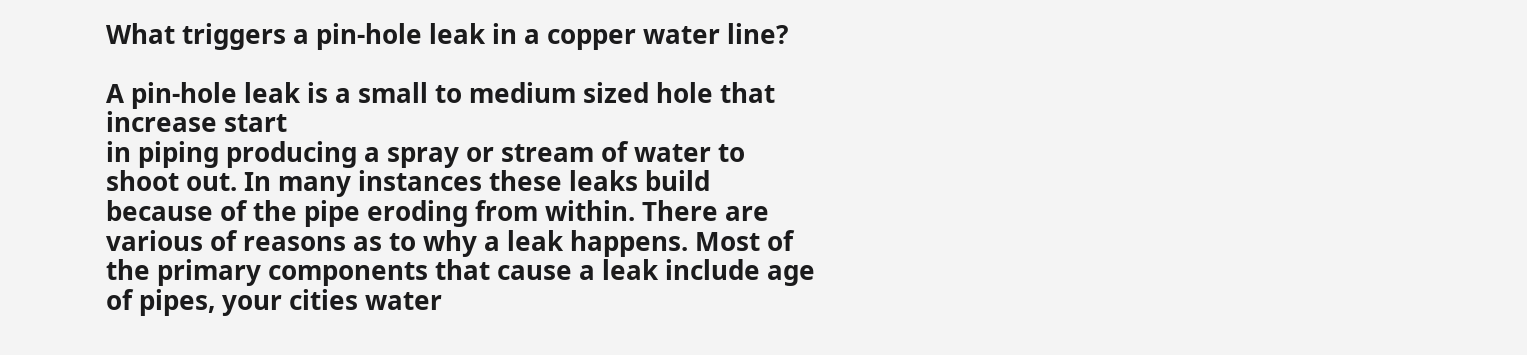What triggers a pin-hole leak in a copper water line?

A pin-hole leak is a small to medium sized hole that increase start
in piping producing a spray or stream of water to shoot out. In many instances these leaks build because of the pipe eroding from within. There are various of reasons as to why a leak happens. Most of the primary components that cause a leak include age of pipes, your cities water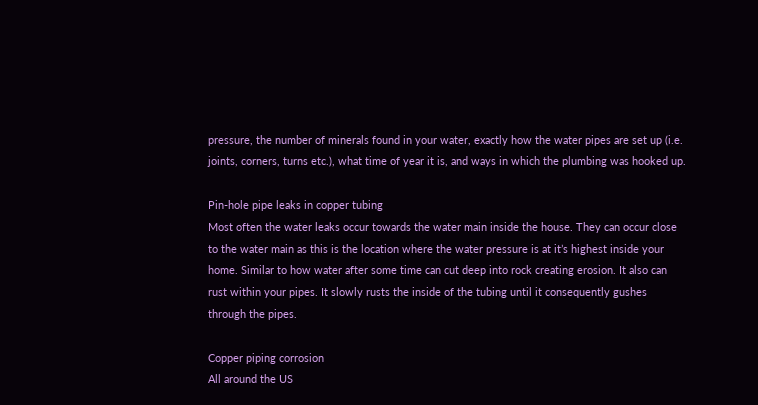pressure, the number of minerals found in your water, exactly how the water pipes are set up (i.e. joints, corners, turns etc.), what time of year it is, and ways in which the plumbing was hooked up.

Pin-hole pipe leaks in copper tubing
Most often the water leaks occur towards the water main inside the house. They can occur close to the water main as this is the location where the water pressure is at it’s highest inside your home. Similar to how water after some time can cut deep into rock creating erosion. It also can rust within your pipes. It slowly rusts the inside of the tubing until it consequently gushes through the pipes.

Copper piping corrosion
All around the US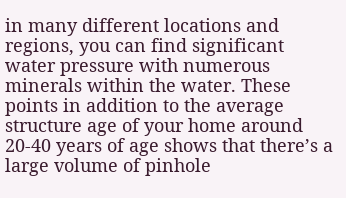in many different locations and regions, you can find significant water pressure with numerous minerals within the water. These points in addition to the average structure age of your home around 20-40 years of age shows that there’s a large volume of pinhole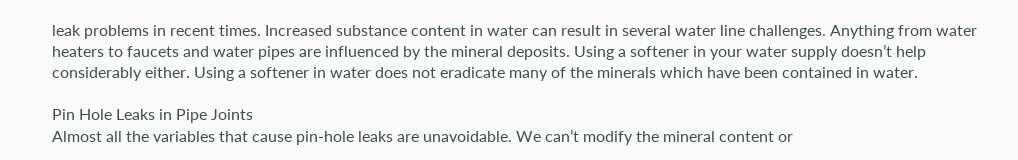leak problems in recent times. Increased substance content in water can result in several water line challenges. Anything from water heaters to faucets and water pipes are influenced by the mineral deposits. Using a softener in your water supply doesn’t help considerably either. Using a softener in water does not eradicate many of the minerals which have been contained in water.

Pin Hole Leaks in Pipe Joints
Almost all the variables that cause pin-hole leaks are unavoidable. We can’t modify the mineral content or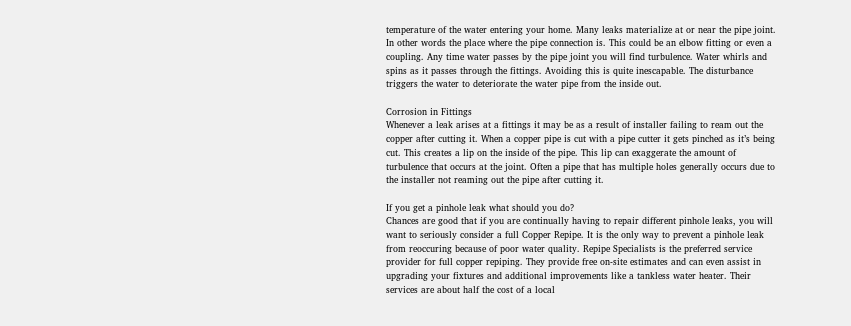temperature of the water entering your home. Many leaks materialize at or near the pipe joint. In other words the place where the pipe connection is. This could be an elbow fitting or even a coupling. Any time water passes by the pipe joint you will find turbulence. Water whirls and spins as it passes through the fittings. Avoiding this is quite inescapable. The disturbance triggers the water to deteriorate the water pipe from the inside out.

Corrosion in Fittings
Whenever a leak arises at a fittings it may be as a result of installer failing to ream out the copper after cutting it. When a copper pipe is cut with a pipe cutter it gets pinched as it’s being cut. This creates a lip on the inside of the pipe. This lip can exaggerate the amount of turbulence that occurs at the joint. Often a pipe that has multiple holes generally occurs due to the installer not reaming out the pipe after cutting it.

If you get a pinhole leak what should you do?
Chances are good that if you are continually having to repair different pinhole leaks, you will want to seriously consider a full Copper Repipe. It is the only way to prevent a pinhole leak from reoccuring because of poor water quality. Repipe Specialists is the preferred service provider for full copper repiping. They provide free on-site estimates and can even assist in upgrading your fixtures and additional improvements like a tankless water heater. Their services are about half the cost of a local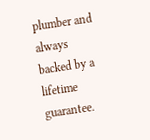plumber and always backed by a lifetime guarantee.